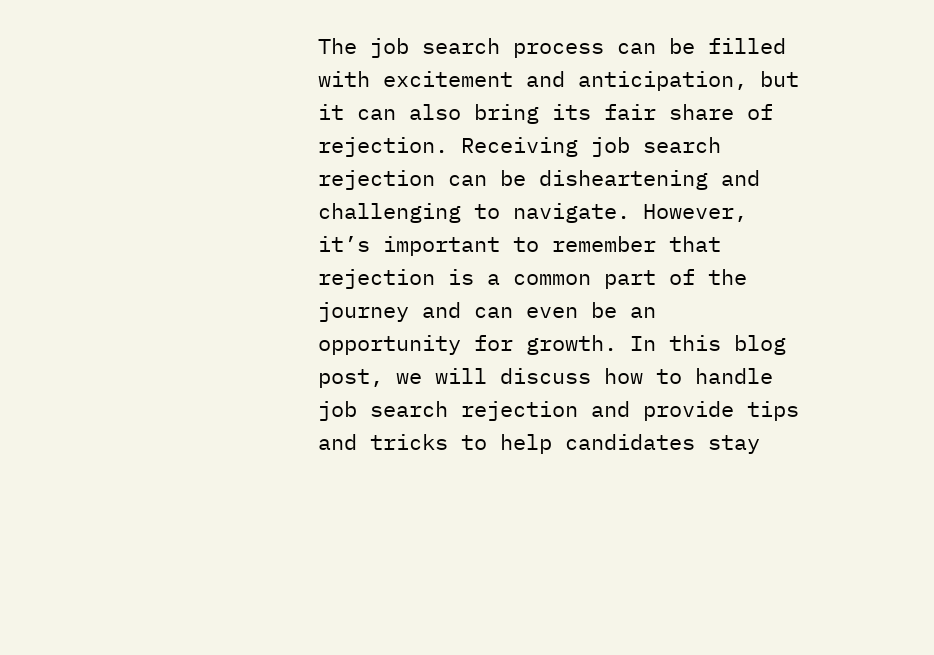The job search process can be filled with excitement and anticipation, but it can also bring its fair share of rejection. Receiving job search rejection can be disheartening and challenging to navigate. However, it’s important to remember that rejection is a common part of the journey and can even be an opportunity for growth. In this blog post, we will discuss how to handle job search rejection and provide tips and tricks to help candidates stay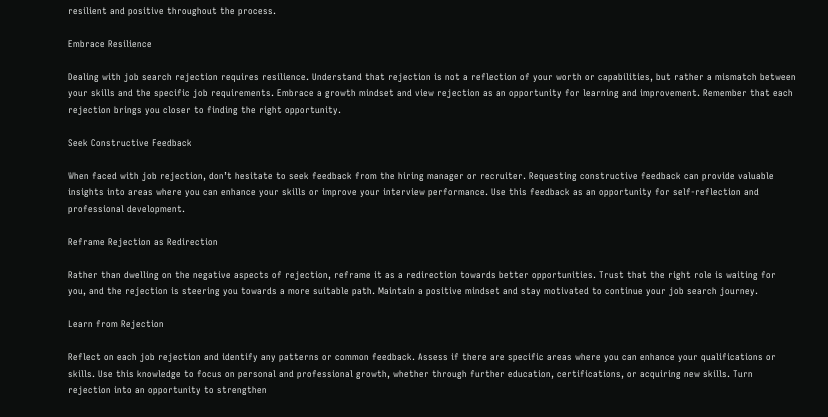resilient and positive throughout the process.

Embrace Resilience

Dealing with job search rejection requires resilience. Understand that rejection is not a reflection of your worth or capabilities, but rather a mismatch between your skills and the specific job requirements. Embrace a growth mindset and view rejection as an opportunity for learning and improvement. Remember that each rejection brings you closer to finding the right opportunity.

Seek Constructive Feedback

When faced with job rejection, don’t hesitate to seek feedback from the hiring manager or recruiter. Requesting constructive feedback can provide valuable insights into areas where you can enhance your skills or improve your interview performance. Use this feedback as an opportunity for self-reflection and professional development.

Reframe Rejection as Redirection

Rather than dwelling on the negative aspects of rejection, reframe it as a redirection towards better opportunities. Trust that the right role is waiting for you, and the rejection is steering you towards a more suitable path. Maintain a positive mindset and stay motivated to continue your job search journey.

Learn from Rejection

Reflect on each job rejection and identify any patterns or common feedback. Assess if there are specific areas where you can enhance your qualifications or skills. Use this knowledge to focus on personal and professional growth, whether through further education, certifications, or acquiring new skills. Turn rejection into an opportunity to strengthen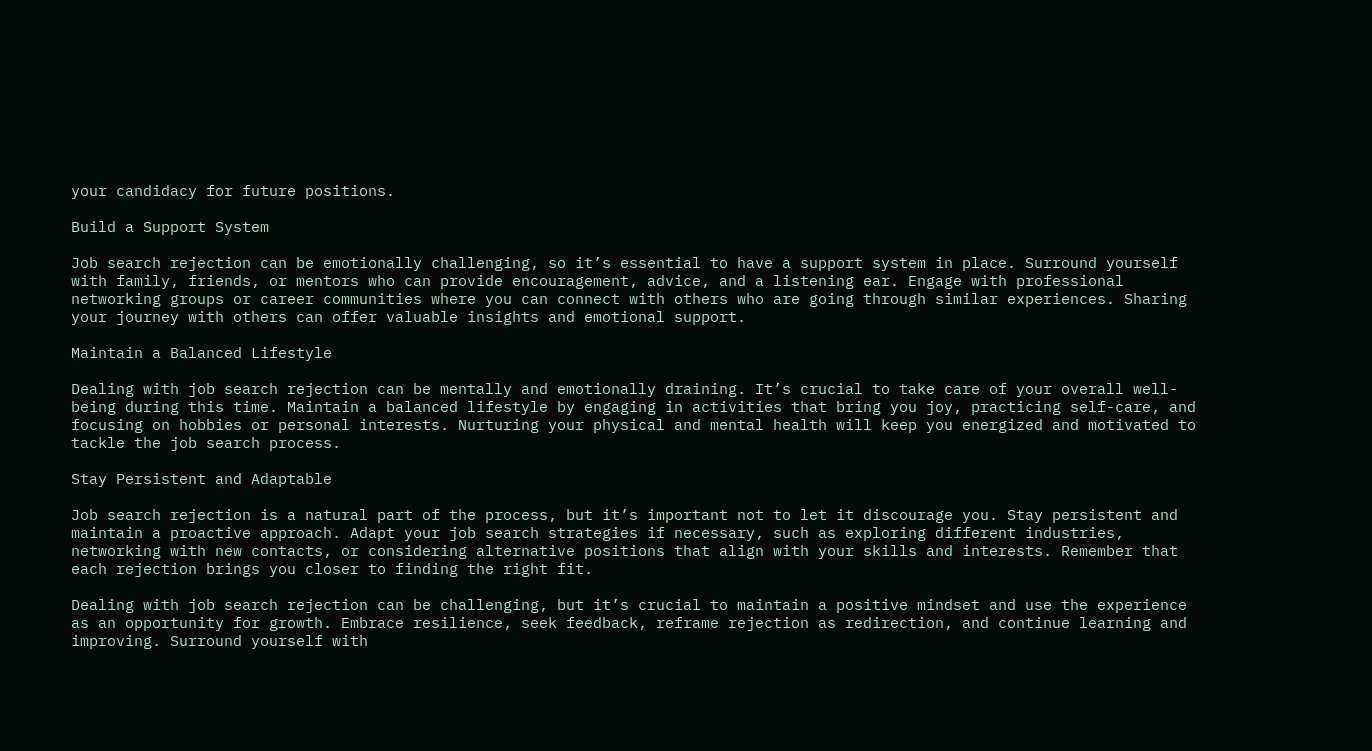your candidacy for future positions.

Build a Support System

Job search rejection can be emotionally challenging, so it’s essential to have a support system in place. Surround yourself with family, friends, or mentors who can provide encouragement, advice, and a listening ear. Engage with professional networking groups or career communities where you can connect with others who are going through similar experiences. Sharing your journey with others can offer valuable insights and emotional support.

Maintain a Balanced Lifestyle

Dealing with job search rejection can be mentally and emotionally draining. It’s crucial to take care of your overall well-being during this time. Maintain a balanced lifestyle by engaging in activities that bring you joy, practicing self-care, and focusing on hobbies or personal interests. Nurturing your physical and mental health will keep you energized and motivated to tackle the job search process.

Stay Persistent and Adaptable

Job search rejection is a natural part of the process, but it’s important not to let it discourage you. Stay persistent and maintain a proactive approach. Adapt your job search strategies if necessary, such as exploring different industries, networking with new contacts, or considering alternative positions that align with your skills and interests. Remember that each rejection brings you closer to finding the right fit.

Dealing with job search rejection can be challenging, but it’s crucial to maintain a positive mindset and use the experience as an opportunity for growth. Embrace resilience, seek feedback, reframe rejection as redirection, and continue learning and improving. Surround yourself with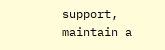support, maintain a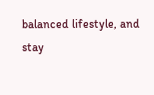balanced lifestyle, and stay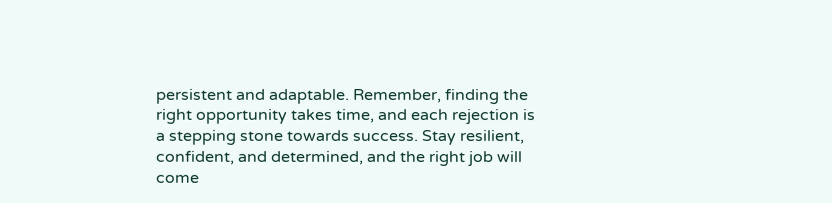persistent and adaptable. Remember, finding the right opportunity takes time, and each rejection is a stepping stone towards success. Stay resilient, confident, and determined, and the right job will come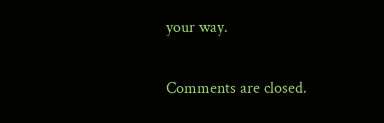your way.

Comments are closed.